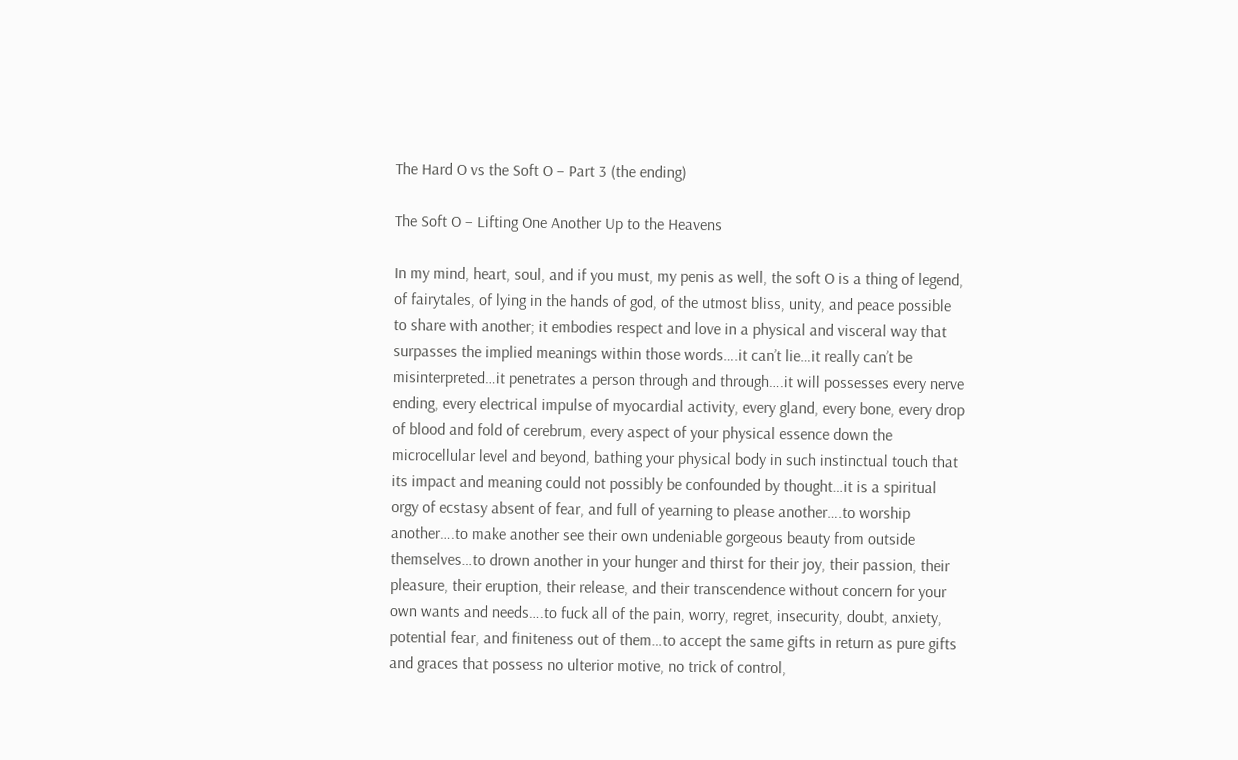The Hard O vs the Soft O – Part 3 (the ending)

The Soft O – Lifting One Another Up to the Heavens

In my mind, heart, soul, and if you must, my penis as well, the soft O is a thing of legend, of fairytales, of lying in the hands of god, of the utmost bliss, unity, and peace possible to share with another; it embodies respect and love in a physical and visceral way that surpasses the implied meanings within those words….it can’t lie…it really can’t be misinterpreted…it penetrates a person through and through….it will possesses every nerve ending, every electrical impulse of myocardial activity, every gland, every bone, every drop of blood and fold of cerebrum, every aspect of your physical essence down the microcellular level and beyond, bathing your physical body in such instinctual touch that its impact and meaning could not possibly be confounded by thought…it is a spiritual orgy of ecstasy absent of fear, and full of yearning to please another….to worship another….to make another see their own undeniable gorgeous beauty from outside themselves…to drown another in your hunger and thirst for their joy, their passion, their pleasure, their eruption, their release, and their transcendence without concern for your own wants and needs….to fuck all of the pain, worry, regret, insecurity, doubt, anxiety, potential fear, and finiteness out of them…to accept the same gifts in return as pure gifts and graces that possess no ulterior motive, no trick of control,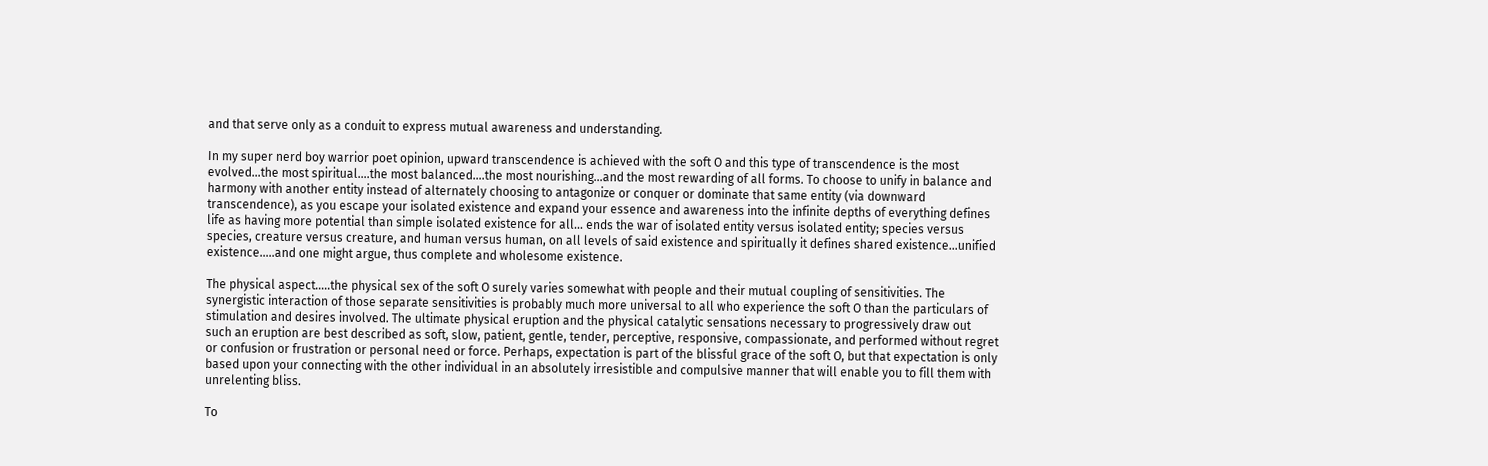and that serve only as a conduit to express mutual awareness and understanding.

In my super nerd boy warrior poet opinion, upward transcendence is achieved with the soft O and this type of transcendence is the most evolved…the most spiritual….the most balanced….the most nourishing…and the most rewarding of all forms. To choose to unify in balance and harmony with another entity instead of alternately choosing to antagonize or conquer or dominate that same entity (via downward transcendence), as you escape your isolated existence and expand your essence and awareness into the infinite depths of everything defines life as having more potential than simple isolated existence for all… ends the war of isolated entity versus isolated entity; species versus species, creature versus creature, and human versus human, on all levels of said existence and spiritually it defines shared existence…unified existence…..and one might argue, thus complete and wholesome existence.

The physical aspect…..the physical sex of the soft O surely varies somewhat with people and their mutual coupling of sensitivities. The synergistic interaction of those separate sensitivities is probably much more universal to all who experience the soft O than the particulars of stimulation and desires involved. The ultimate physical eruption and the physical catalytic sensations necessary to progressively draw out such an eruption are best described as soft, slow, patient, gentle, tender, perceptive, responsive, compassionate, and performed without regret or confusion or frustration or personal need or force. Perhaps, expectation is part of the blissful grace of the soft O, but that expectation is only based upon your connecting with the other individual in an absolutely irresistible and compulsive manner that will enable you to fill them with unrelenting bliss.

To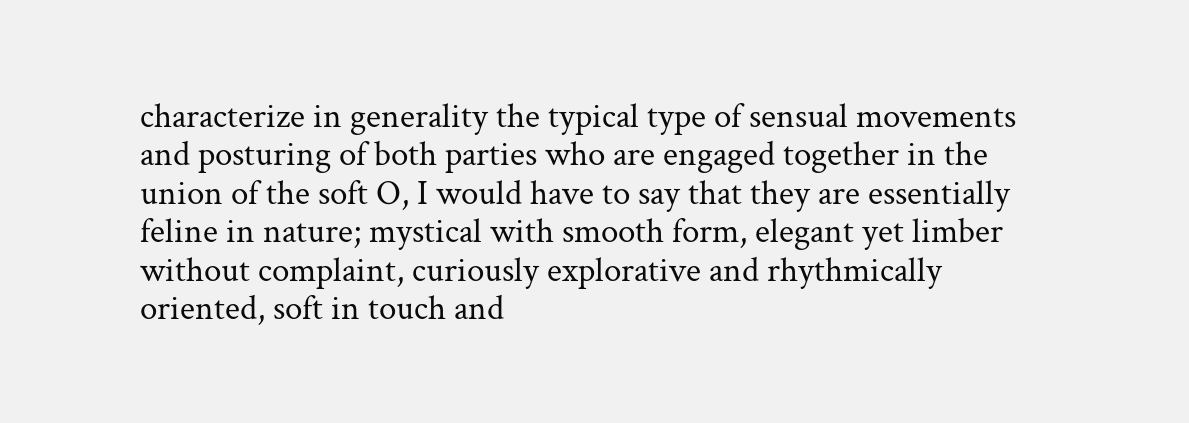characterize in generality the typical type of sensual movements and posturing of both parties who are engaged together in the union of the soft O, I would have to say that they are essentially feline in nature; mystical with smooth form, elegant yet limber without complaint, curiously explorative and rhythmically oriented, soft in touch and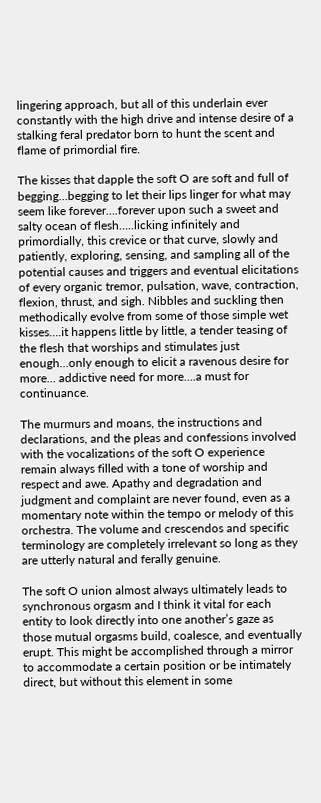lingering approach, but all of this underlain ever constantly with the high drive and intense desire of a stalking feral predator born to hunt the scent and flame of primordial fire.

The kisses that dapple the soft O are soft and full of begging…begging to let their lips linger for what may seem like forever….forever upon such a sweet and salty ocean of flesh…..licking infinitely and primordially, this crevice or that curve, slowly and patiently, exploring, sensing, and sampling all of the potential causes and triggers and eventual elicitations of every organic tremor, pulsation, wave, contraction, flexion, thrust, and sigh. Nibbles and suckling then methodically evolve from some of those simple wet kisses….it happens little by little, a tender teasing of the flesh that worships and stimulates just enough…only enough to elicit a ravenous desire for more… addictive need for more….a must for continuance.

The murmurs and moans, the instructions and declarations, and the pleas and confessions involved with the vocalizations of the soft O experience remain always filled with a tone of worship and respect and awe. Apathy and degradation and judgment and complaint are never found, even as a momentary note within the tempo or melody of this orchestra. The volume and crescendos and specific terminology are completely irrelevant so long as they are utterly natural and ferally genuine.

The soft O union almost always ultimately leads to synchronous orgasm and I think it vital for each entity to look directly into one another’s gaze as those mutual orgasms build, coalesce, and eventually erupt. This might be accomplished through a mirror to accommodate a certain position or be intimately direct, but without this element in some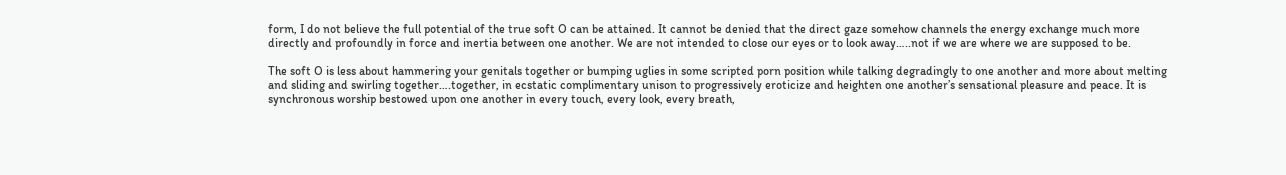form, I do not believe the full potential of the true soft O can be attained. It cannot be denied that the direct gaze somehow channels the energy exchange much more directly and profoundly in force and inertia between one another. We are not intended to close our eyes or to look away…..not if we are where we are supposed to be.

The soft O is less about hammering your genitals together or bumping uglies in some scripted porn position while talking degradingly to one another and more about melting and sliding and swirling together….together, in ecstatic complimentary unison to progressively eroticize and heighten one another’s sensational pleasure and peace. It is synchronous worship bestowed upon one another in every touch, every look, every breath,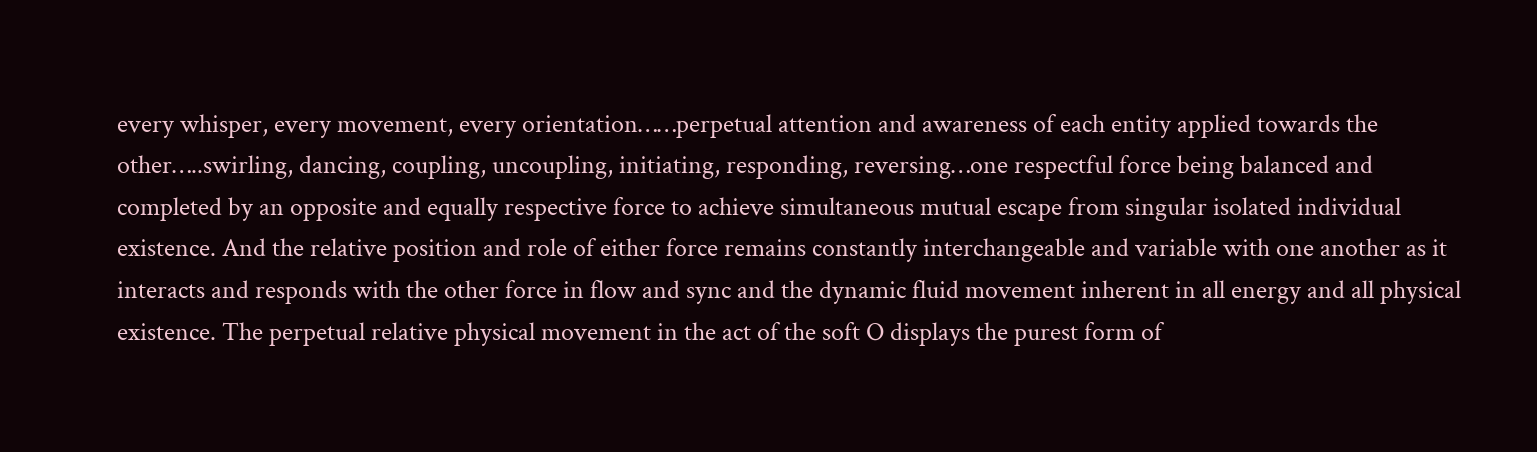every whisper, every movement, every orientation……perpetual attention and awareness of each entity applied towards the other…..swirling, dancing, coupling, uncoupling, initiating, responding, reversing…one respectful force being balanced and completed by an opposite and equally respective force to achieve simultaneous mutual escape from singular isolated individual existence. And the relative position and role of either force remains constantly interchangeable and variable with one another as it interacts and responds with the other force in flow and sync and the dynamic fluid movement inherent in all energy and all physical existence. The perpetual relative physical movement in the act of the soft O displays the purest form of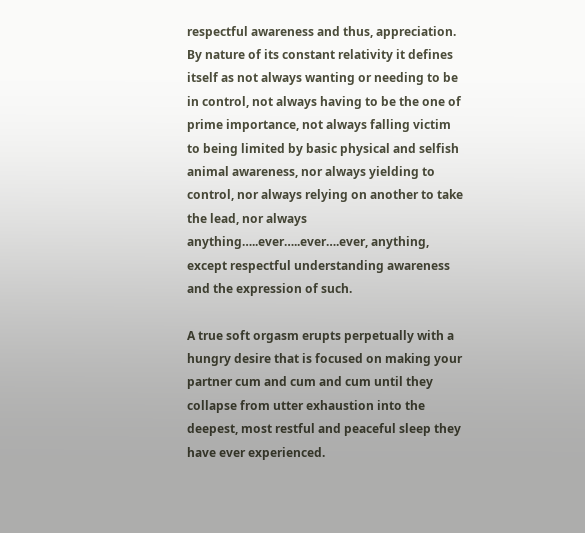respectful awareness and thus, appreciation. By nature of its constant relativity it defines itself as not always wanting or needing to be in control, not always having to be the one of prime importance, not always falling victim to being limited by basic physical and selfish animal awareness, nor always yielding to control, nor always relying on another to take the lead, nor always anything…..ever…..ever….ever, anything, except respectful understanding awareness and the expression of such.

A true soft orgasm erupts perpetually with a hungry desire that is focused on making your partner cum and cum and cum until they collapse from utter exhaustion into the deepest, most restful and peaceful sleep they have ever experienced.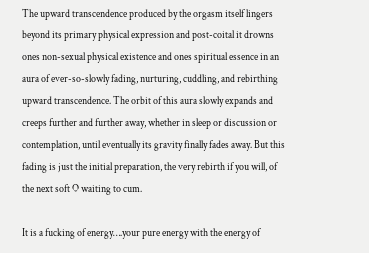The upward transcendence produced by the orgasm itself lingers beyond its primary physical expression and post-coital it drowns ones non-sexual physical existence and ones spiritual essence in an aura of ever-so-slowly fading, nurturing, cuddling, and rebirthing upward transcendence. The orbit of this aura slowly expands and creeps further and further away, whether in sleep or discussion or contemplation, until eventually its gravity finally fades away. But this fading is just the initial preparation, the very rebirth if you will, of the next soft O waiting to cum.

It is a fucking of energy….your pure energy with the energy of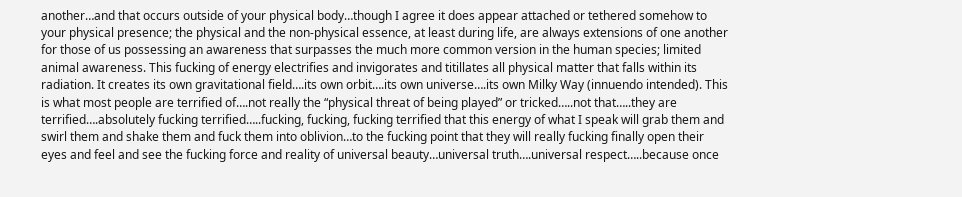another…and that occurs outside of your physical body…though I agree it does appear attached or tethered somehow to your physical presence; the physical and the non-physical essence, at least during life, are always extensions of one another for those of us possessing an awareness that surpasses the much more common version in the human species; limited animal awareness. This fucking of energy electrifies and invigorates and titillates all physical matter that falls within its radiation. It creates its own gravitational field….its own orbit….its own universe….its own Milky Way (innuendo intended). This is what most people are terrified of….not really the “physical threat of being played” or tricked…..not that…..they are terrified….absolutely fucking terrified…..fucking, fucking, fucking terrified that this energy of what I speak will grab them and swirl them and shake them and fuck them into oblivion…to the fucking point that they will really fucking finally open their eyes and feel and see the fucking force and reality of universal beauty…universal truth….universal respect…..because once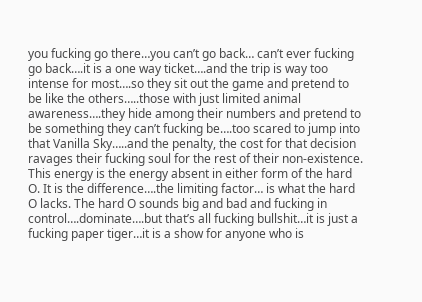you fucking go there…you can’t go back… can’t ever fucking go back….it is a one way ticket….and the trip is way too intense for most….so they sit out the game and pretend to be like the others…..those with just limited animal awareness….they hide among their numbers and pretend to be something they can’t fucking be….too scared to jump into that Vanilla Sky…..and the penalty, the cost for that decision ravages their fucking soul for the rest of their non-existence. This energy is the energy absent in either form of the hard O. It is the difference….the limiting factor… is what the hard O lacks. The hard O sounds big and bad and fucking in control….dominate….but that’s all fucking bullshit…it is just a fucking paper tiger…it is a show for anyone who is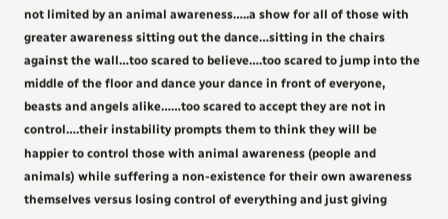not limited by an animal awareness…..a show for all of those with greater awareness sitting out the dance…sitting in the chairs against the wall…too scared to believe….too scared to jump into the middle of the floor and dance your dance in front of everyone, beasts and angels alike……too scared to accept they are not in control….their instability prompts them to think they will be happier to control those with animal awareness (people and animals) while suffering a non-existence for their own awareness themselves versus losing control of everything and just giving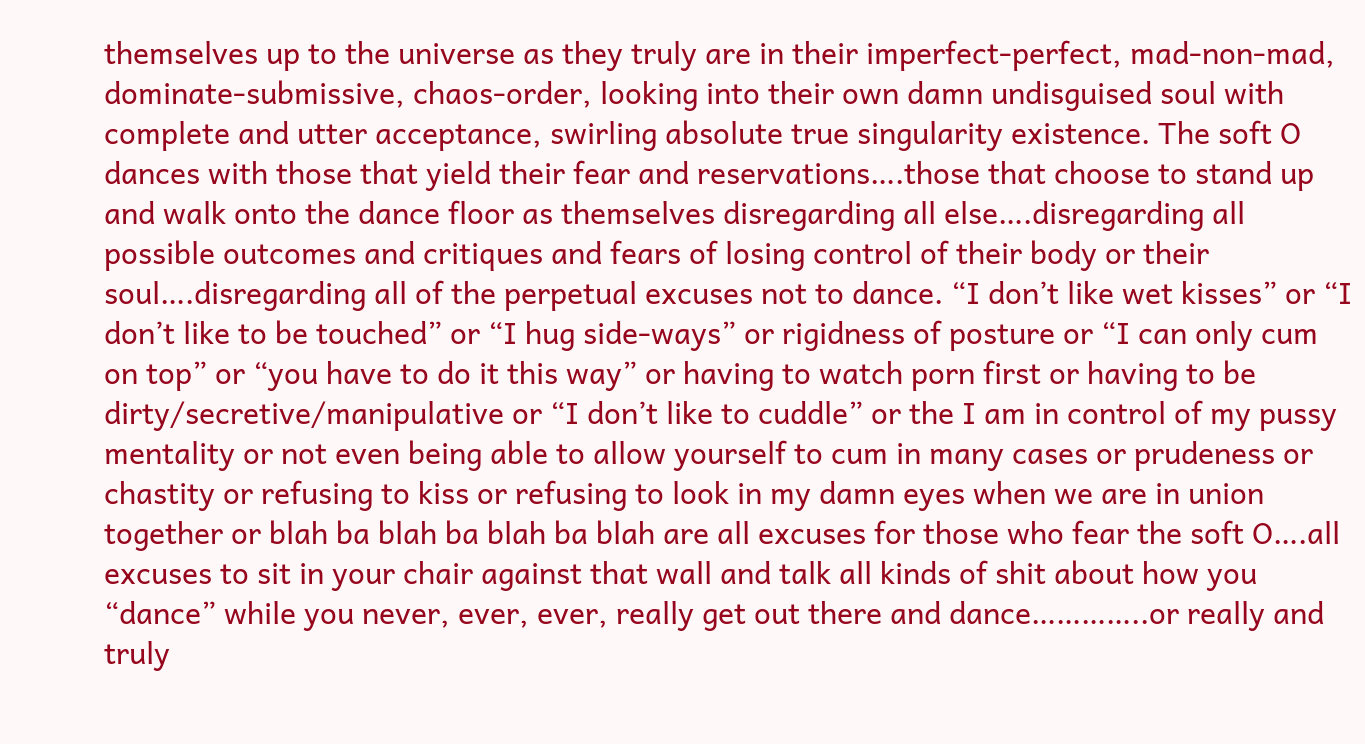themselves up to the universe as they truly are in their imperfect-perfect, mad-non-mad, dominate-submissive, chaos-order, looking into their own damn undisguised soul with complete and utter acceptance, swirling absolute true singularity existence. The soft O dances with those that yield their fear and reservations….those that choose to stand up and walk onto the dance floor as themselves disregarding all else….disregarding all possible outcomes and critiques and fears of losing control of their body or their soul….disregarding all of the perpetual excuses not to dance. “I don’t like wet kisses” or “I don’t like to be touched” or “I hug side-ways” or rigidness of posture or “I can only cum on top” or “you have to do it this way” or having to watch porn first or having to be dirty/secretive/manipulative or “I don’t like to cuddle” or the I am in control of my pussy mentality or not even being able to allow yourself to cum in many cases or prudeness or chastity or refusing to kiss or refusing to look in my damn eyes when we are in union together or blah ba blah ba blah ba blah are all excuses for those who fear the soft O….all excuses to sit in your chair against that wall and talk all kinds of shit about how you “dance” while you never, ever, ever, really get out there and dance…………..or really and truly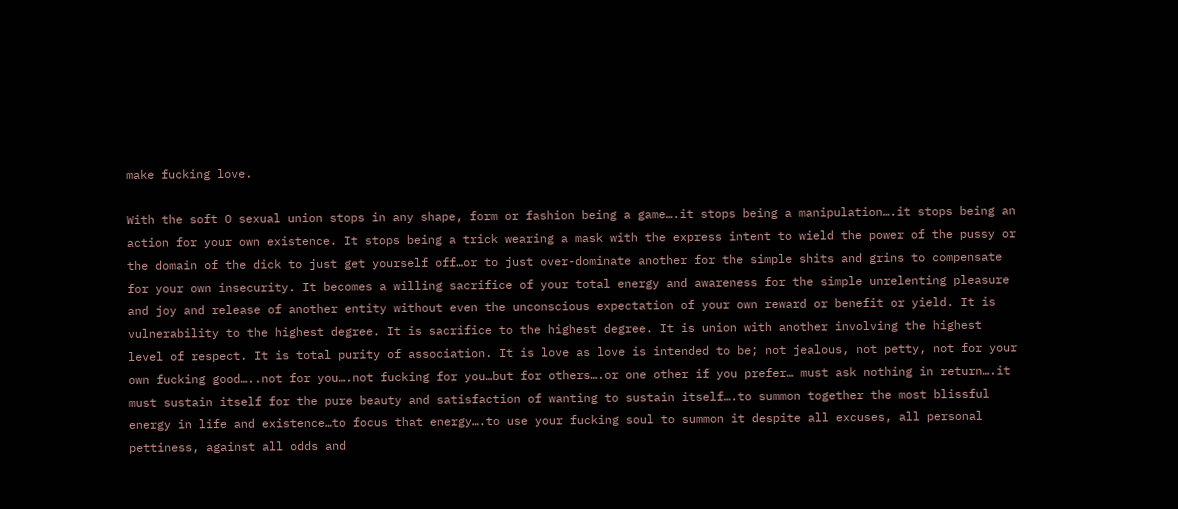make fucking love.

With the soft O sexual union stops in any shape, form or fashion being a game….it stops being a manipulation….it stops being an action for your own existence. It stops being a trick wearing a mask with the express intent to wield the power of the pussy or the domain of the dick to just get yourself off…or to just over-dominate another for the simple shits and grins to compensate for your own insecurity. It becomes a willing sacrifice of your total energy and awareness for the simple unrelenting pleasure and joy and release of another entity without even the unconscious expectation of your own reward or benefit or yield. It is vulnerability to the highest degree. It is sacrifice to the highest degree. It is union with another involving the highest level of respect. It is total purity of association. It is love as love is intended to be; not jealous, not petty, not for your own fucking good…..not for you….not fucking for you…but for others….or one other if you prefer… must ask nothing in return….it must sustain itself for the pure beauty and satisfaction of wanting to sustain itself….to summon together the most blissful  energy in life and existence…to focus that energy….to use your fucking soul to summon it despite all excuses, all personal pettiness, against all odds and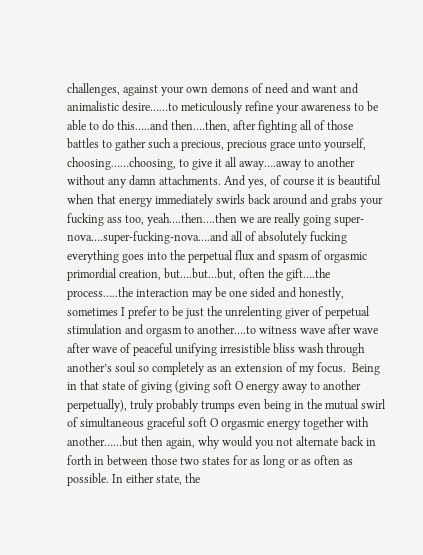challenges, against your own demons of need and want and animalistic desire……to meticulously refine your awareness to be able to do this…..and then….then, after fighting all of those battles to gather such a precious, precious grace unto yourself, choosing……choosing, to give it all away….away to another without any damn attachments. And yes, of course it is beautiful when that energy immediately swirls back around and grabs your fucking ass too, yeah….then….then we are really going super-nova….super-fucking-nova….and all of absolutely fucking everything goes into the perpetual flux and spasm of orgasmic primordial creation, but….but…but, often the gift….the process…..the interaction may be one sided and honestly, sometimes I prefer to be just the unrelenting giver of perpetual stimulation and orgasm to another….to witness wave after wave after wave of peaceful unifying irresistible bliss wash through another’s soul so completely as an extension of my focus.  Being in that state of giving (giving soft O energy away to another perpetually), truly probably trumps even being in the mutual swirl of simultaneous graceful soft O orgasmic energy together with another……but then again, why would you not alternate back in forth in between those two states for as long or as often as possible. In either state, the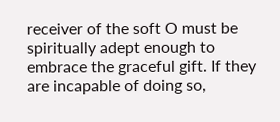receiver of the soft O must be spiritually adept enough to embrace the graceful gift. If they are incapable of doing so,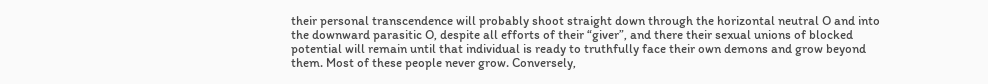their personal transcendence will probably shoot straight down through the horizontal neutral O and into the downward parasitic O, despite all efforts of their “giver”, and there their sexual unions of blocked potential will remain until that individual is ready to truthfully face their own demons and grow beyond them. Most of these people never grow. Conversely,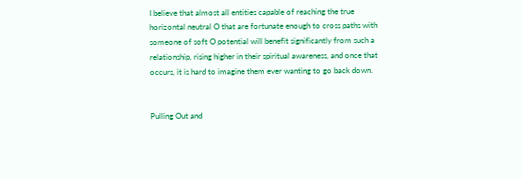I believe that almost all entities capable of reaching the true horizontal neutral O that are fortunate enough to cross paths with someone of soft O potential will benefit significantly from such a relationship, rising higher in their spiritual awareness, and once that occurs, it is hard to imagine them ever wanting to go back down.


Pulling Out and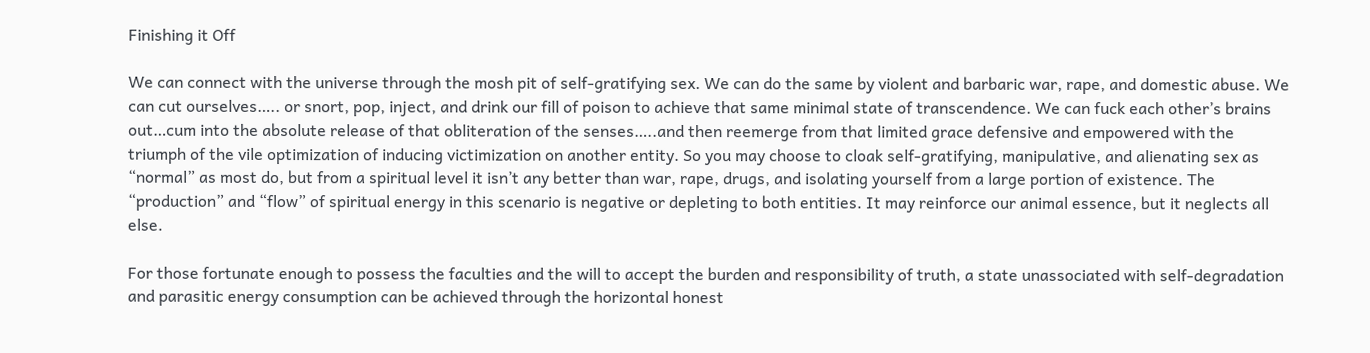Finishing it Off

We can connect with the universe through the mosh pit of self-gratifying sex. We can do the same by violent and barbaric war, rape, and domestic abuse. We can cut ourselves….. or snort, pop, inject, and drink our fill of poison to achieve that same minimal state of transcendence. We can fuck each other’s brains out…cum into the absolute release of that obliteration of the senses…..and then reemerge from that limited grace defensive and empowered with the triumph of the vile optimization of inducing victimization on another entity. So you may choose to cloak self-gratifying, manipulative, and alienating sex as “normal” as most do, but from a spiritual level it isn’t any better than war, rape, drugs, and isolating yourself from a large portion of existence. The “production” and “flow” of spiritual energy in this scenario is negative or depleting to both entities. It may reinforce our animal essence, but it neglects all else.

For those fortunate enough to possess the faculties and the will to accept the burden and responsibility of truth, a state unassociated with self-degradation and parasitic energy consumption can be achieved through the horizontal honest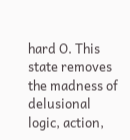hard O. This state removes the madness of delusional logic, action,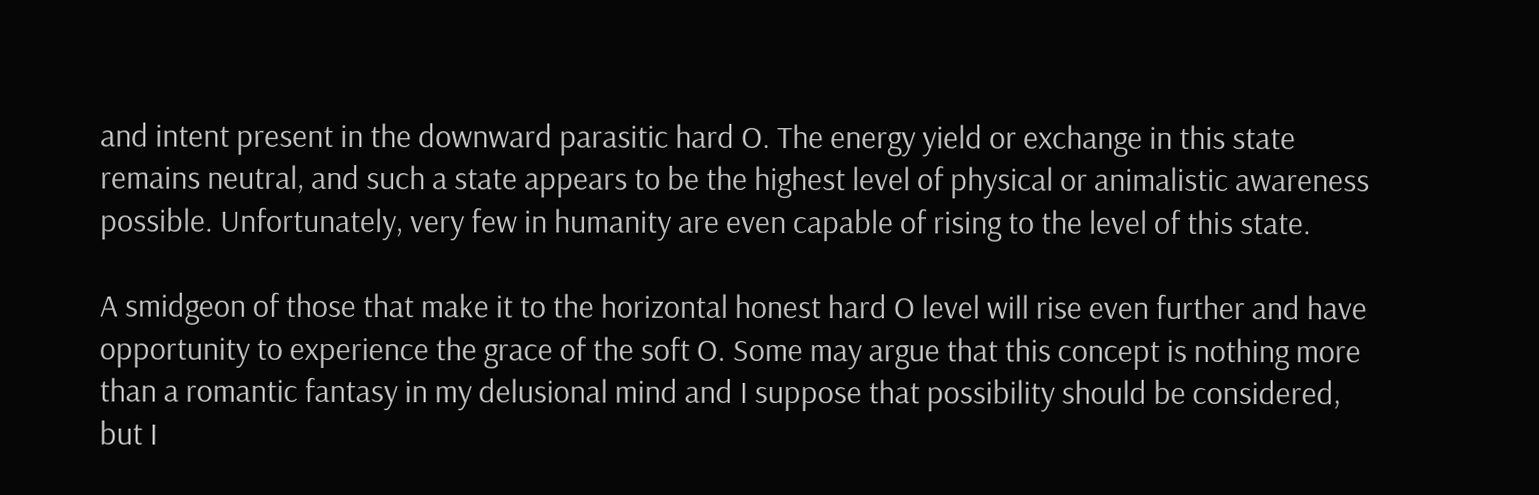and intent present in the downward parasitic hard O. The energy yield or exchange in this state remains neutral, and such a state appears to be the highest level of physical or animalistic awareness possible. Unfortunately, very few in humanity are even capable of rising to the level of this state.

A smidgeon of those that make it to the horizontal honest hard O level will rise even further and have opportunity to experience the grace of the soft O. Some may argue that this concept is nothing more than a romantic fantasy in my delusional mind and I suppose that possibility should be considered, but I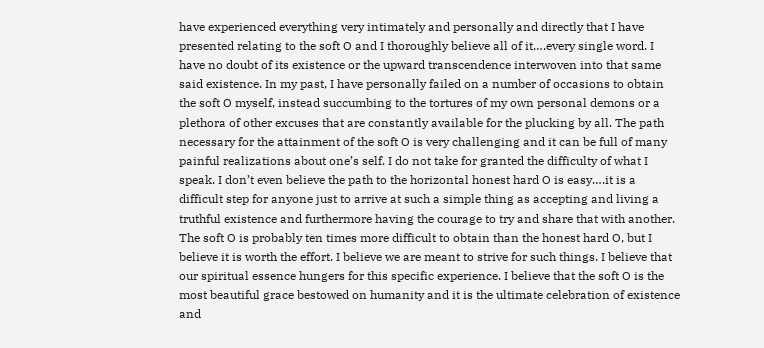have experienced everything very intimately and personally and directly that I have presented relating to the soft O and I thoroughly believe all of it….every single word. I have no doubt of its existence or the upward transcendence interwoven into that same said existence. In my past, I have personally failed on a number of occasions to obtain the soft O myself, instead succumbing to the tortures of my own personal demons or a plethora of other excuses that are constantly available for the plucking by all. The path necessary for the attainment of the soft O is very challenging and it can be full of many painful realizations about one’s self. I do not take for granted the difficulty of what I speak. I don’t even believe the path to the horizontal honest hard O is easy….it is a difficult step for anyone just to arrive at such a simple thing as accepting and living a truthful existence and furthermore having the courage to try and share that with another. The soft O is probably ten times more difficult to obtain than the honest hard O, but I believe it is worth the effort. I believe we are meant to strive for such things. I believe that our spiritual essence hungers for this specific experience. I believe that the soft O is the most beautiful grace bestowed on humanity and it is the ultimate celebration of existence and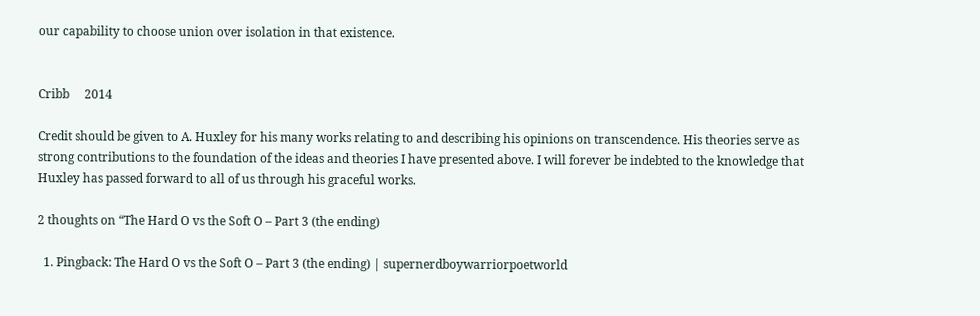our capability to choose union over isolation in that existence.


Cribb     2014

Credit should be given to A. Huxley for his many works relating to and describing his opinions on transcendence. His theories serve as strong contributions to the foundation of the ideas and theories I have presented above. I will forever be indebted to the knowledge that Huxley has passed forward to all of us through his graceful works.

2 thoughts on “The Hard O vs the Soft O – Part 3 (the ending)

  1. Pingback: The Hard O vs the Soft O – Part 3 (the ending) | supernerdboywarriorpoetworld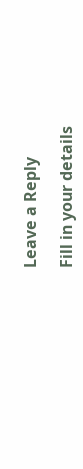Leave a Reply

Fill in your details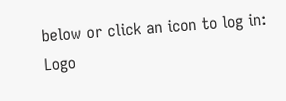below or click an icon to log in: Logo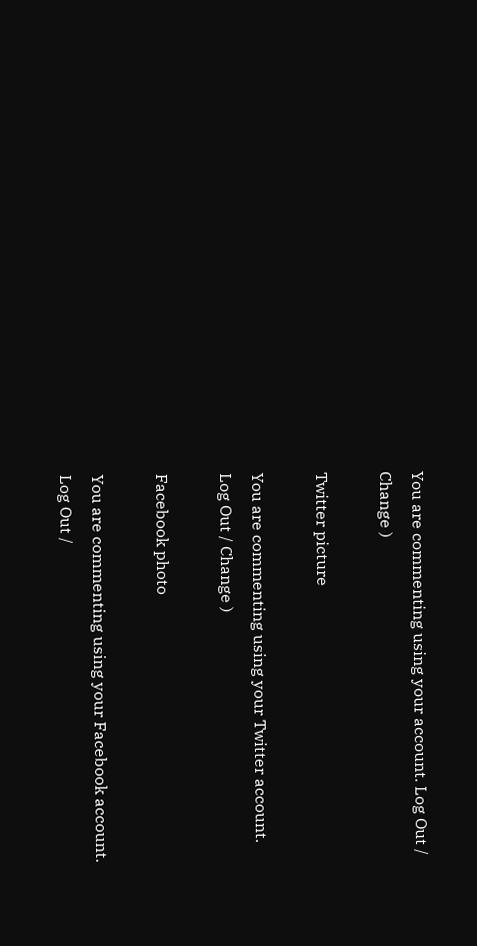You are commenting using your account. Log Out / Change )

Twitter picture

You are commenting using your Twitter account. Log Out / Change )

Facebook photo

You are commenting using your Facebook account. Log Out /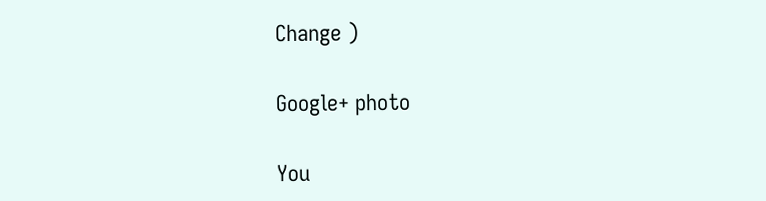Change )

Google+ photo

You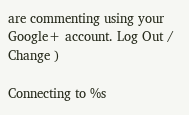are commenting using your Google+ account. Log Out / Change )

Connecting to %s